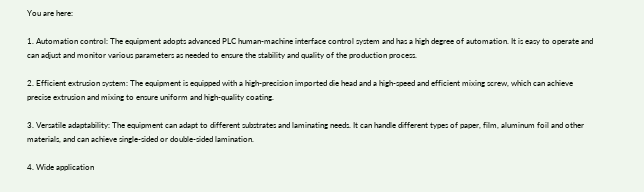You are here:

1. Automation control: The equipment adopts advanced PLC human-machine interface control system and has a high degree of automation. It is easy to operate and can adjust and monitor various parameters as needed to ensure the stability and quality of the production process.

2. Efficient extrusion system: The equipment is equipped with a high-precision imported die head and a high-speed and efficient mixing screw, which can achieve precise extrusion and mixing to ensure uniform and high-quality coating.

3. Versatile adaptability: The equipment can adapt to different substrates and laminating needs. It can handle different types of paper, film, aluminum foil and other materials, and can achieve single-sided or double-sided lamination.

4. Wide application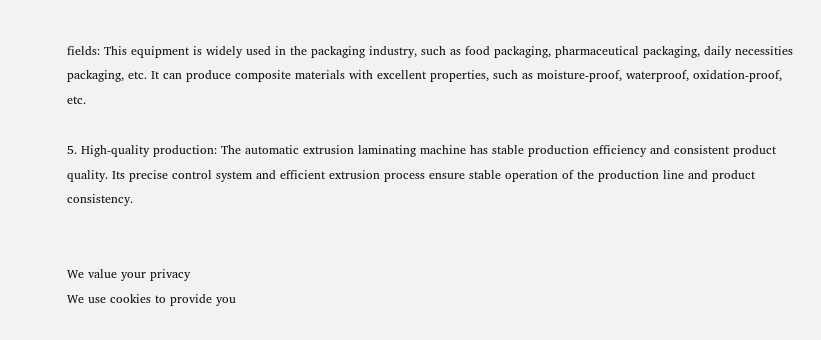fields: This equipment is widely used in the packaging industry, such as food packaging, pharmaceutical packaging, daily necessities packaging, etc. It can produce composite materials with excellent properties, such as moisture-proof, waterproof, oxidation-proof, etc.

5. High-quality production: The automatic extrusion laminating machine has stable production efficiency and consistent product quality. Its precise control system and efficient extrusion process ensure stable operation of the production line and product consistency.


We value your privacy
We use cookies to provide you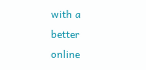with a better online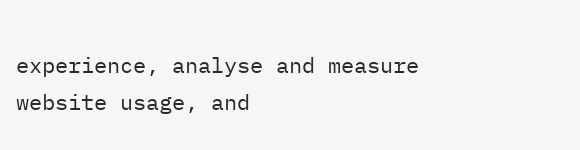experience, analyse and measure website usage, and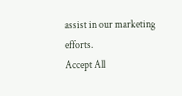assist in our marketing efforts.
Accept All